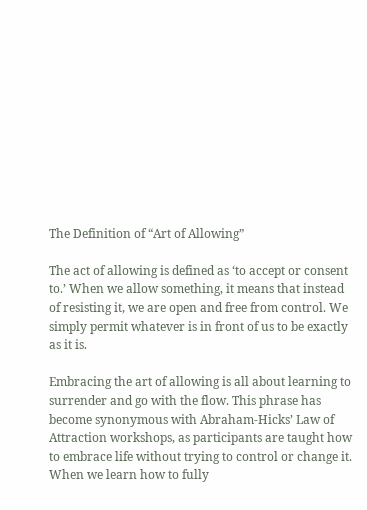The Definition of “Art of Allowing”

The act of allowing is defined as ‘to accept or consent to.’ When we allow something, it means that instead of resisting it, we are open and free from control. We simply permit whatever is in front of us to be exactly as it is.

Embracing the art of allowing is all about learning to surrender and go with the flow. This phrase has become synonymous with Abraham-Hicks’ Law of Attraction workshops, as participants are taught how to embrace life without trying to control or change it. When we learn how to fully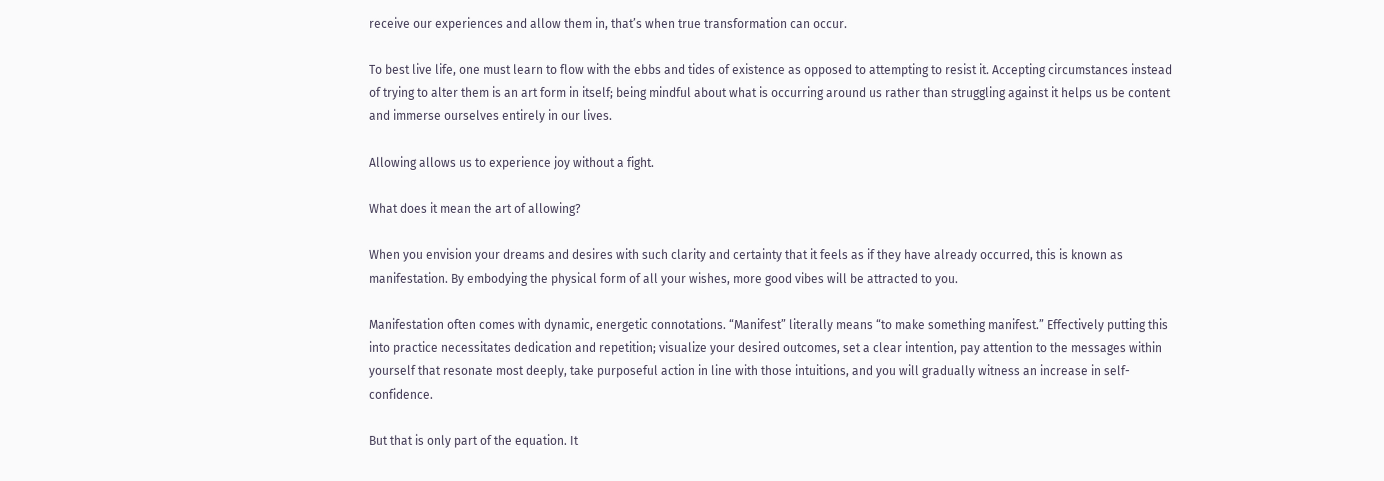receive our experiences and allow them in, that’s when true transformation can occur.

To best live life, one must learn to flow with the ebbs and tides of existence as opposed to attempting to resist it. Accepting circumstances instead of trying to alter them is an art form in itself; being mindful about what is occurring around us rather than struggling against it helps us be content and immerse ourselves entirely in our lives.

Allowing allows us to experience joy without a fight.

What does it mean the art of allowing?

When you envision your dreams and desires with such clarity and certainty that it feels as if they have already occurred, this is known as manifestation. By embodying the physical form of all your wishes, more good vibes will be attracted to you.

Manifestation often comes with dynamic, energetic connotations. “Manifest” literally means “to make something manifest.” Effectively putting this into practice necessitates dedication and repetition; visualize your desired outcomes, set a clear intention, pay attention to the messages within yourself that resonate most deeply, take purposeful action in line with those intuitions, and you will gradually witness an increase in self-confidence.

But that is only part of the equation. It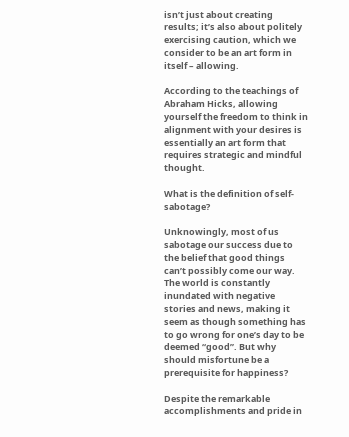isn’t just about creating results; it’s also about politely exercising caution, which we consider to be an art form in itself – allowing.

According to the teachings of Abraham Hicks, allowing yourself the freedom to think in alignment with your desires is essentially an art form that requires strategic and mindful thought.

What is the definition of self-sabotage?

Unknowingly, most of us sabotage our success due to the belief that good things can’t possibly come our way. The world is constantly inundated with negative stories and news, making it seem as though something has to go wrong for one’s day to be deemed “good”. But why should misfortune be a prerequisite for happiness?

Despite the remarkable accomplishments and pride in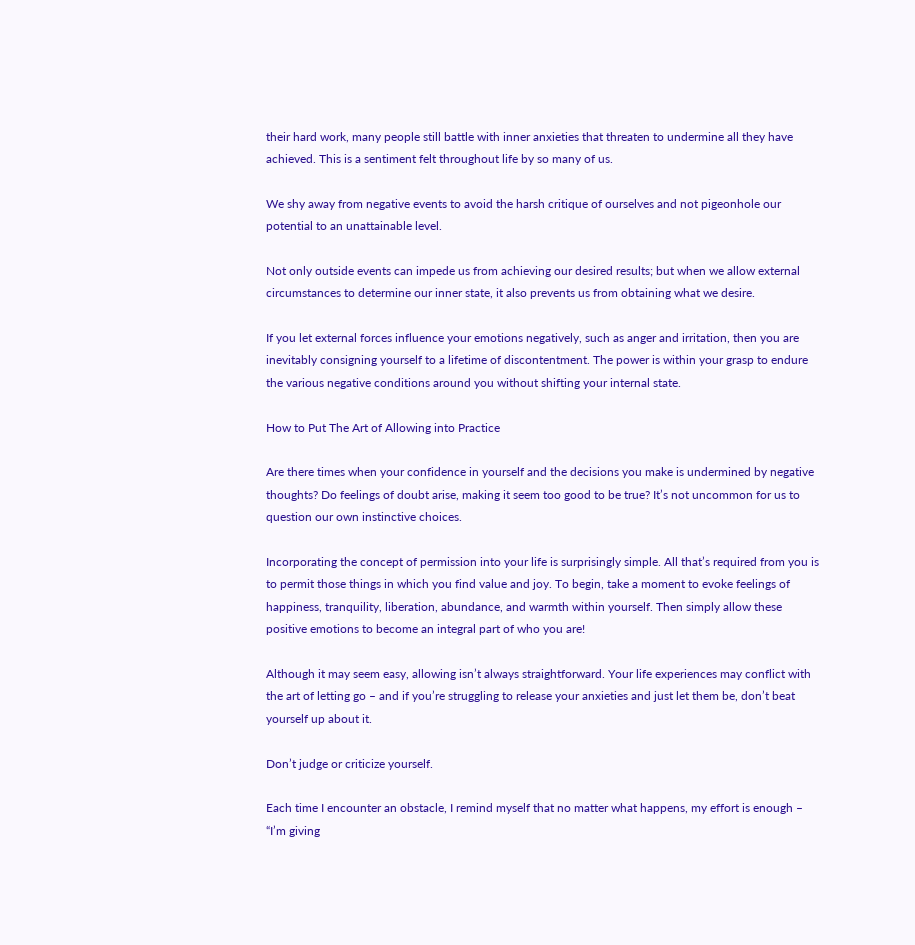their hard work, many people still battle with inner anxieties that threaten to undermine all they have achieved. This is a sentiment felt throughout life by so many of us.

We shy away from negative events to avoid the harsh critique of ourselves and not pigeonhole our potential to an unattainable level.

Not only outside events can impede us from achieving our desired results; but when we allow external circumstances to determine our inner state, it also prevents us from obtaining what we desire.

If you let external forces influence your emotions negatively, such as anger and irritation, then you are inevitably consigning yourself to a lifetime of discontentment. The power is within your grasp to endure the various negative conditions around you without shifting your internal state.

How to Put The Art of Allowing into Practice

Are there times when your confidence in yourself and the decisions you make is undermined by negative thoughts? Do feelings of doubt arise, making it seem too good to be true? It’s not uncommon for us to question our own instinctive choices.

Incorporating the concept of permission into your life is surprisingly simple. All that’s required from you is to permit those things in which you find value and joy. To begin, take a moment to evoke feelings of happiness, tranquility, liberation, abundance, and warmth within yourself. Then simply allow these positive emotions to become an integral part of who you are!

Although it may seem easy, allowing isn’t always straightforward. Your life experiences may conflict with the art of letting go – and if you’re struggling to release your anxieties and just let them be, don’t beat yourself up about it.

Don’t judge or criticize yourself.

Each time I encounter an obstacle, I remind myself that no matter what happens, my effort is enough – “I’m giving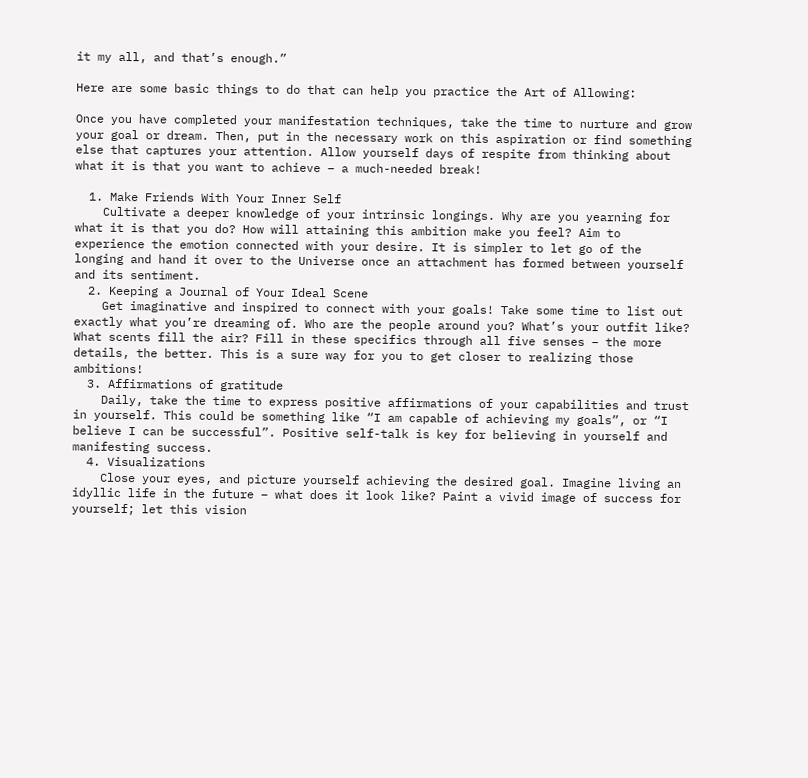it my all, and that’s enough.”

Here are some basic things to do that can help you practice the Art of Allowing:

Once you have completed your manifestation techniques, take the time to nurture and grow your goal or dream. Then, put in the necessary work on this aspiration or find something else that captures your attention. Allow yourself days of respite from thinking about what it is that you want to achieve – a much-needed break!

  1. Make Friends With Your Inner Self
    Cultivate a deeper knowledge of your intrinsic longings. Why are you yearning for what it is that you do? How will attaining this ambition make you feel? Aim to experience the emotion connected with your desire. It is simpler to let go of the longing and hand it over to the Universe once an attachment has formed between yourself and its sentiment.
  2. Keeping a Journal of Your Ideal Scene
    Get imaginative and inspired to connect with your goals! Take some time to list out exactly what you’re dreaming of. Who are the people around you? What’s your outfit like? What scents fill the air? Fill in these specifics through all five senses – the more details, the better. This is a sure way for you to get closer to realizing those ambitions!
  3. Affirmations of gratitude
    Daily, take the time to express positive affirmations of your capabilities and trust in yourself. This could be something like “I am capable of achieving my goals”, or “I believe I can be successful”. Positive self-talk is key for believing in yourself and manifesting success.
  4. Visualizations
    Close your eyes, and picture yourself achieving the desired goal. Imagine living an idyllic life in the future – what does it look like? Paint a vivid image of success for yourself; let this vision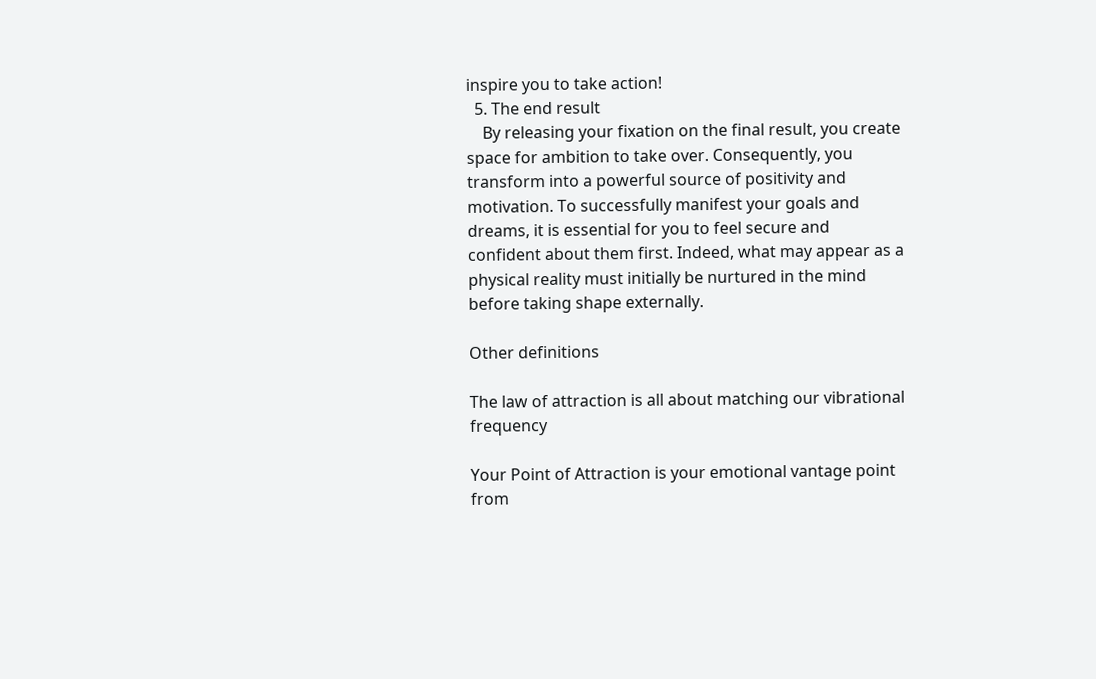inspire you to take action!
  5. The end result
    By releasing your fixation on the final result, you create space for ambition to take over. Consequently, you transform into a powerful source of positivity and motivation. To successfully manifest your goals and dreams, it is essential for you to feel secure and confident about them first. Indeed, what may appear as a physical reality must initially be nurtured in the mind before taking shape externally.

Other definitions

The law of attraction is all about matching our vibrational frequency

Your Point of Attraction is your emotional vantage point from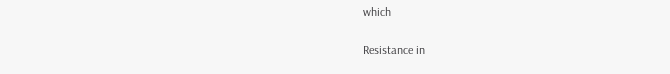which

Resistance in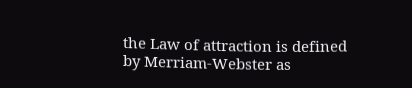the Law of attraction is defined by Merriam-Webster as